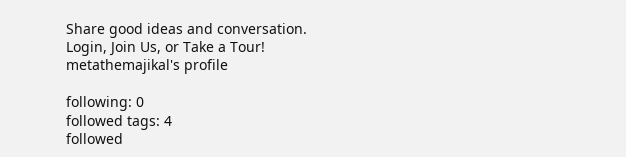Share good ideas and conversation.   Login, Join Us, or Take a Tour!
metathemajikal's profile

following: 0
followed tags: 4
followed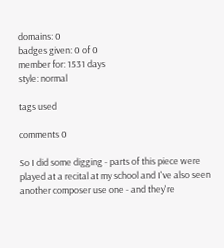domains: 0
badges given: 0 of 0
member for: 1531 days
style: normal

tags used

comments 0

So I did some digging - parts of this piece were played at a recital at my school and I've also seen another composer use one - and they're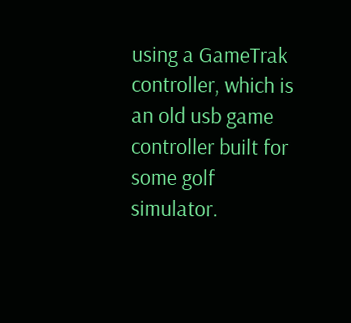using a GameTrak controller, which is an old usb game controller built for some golf simulator.